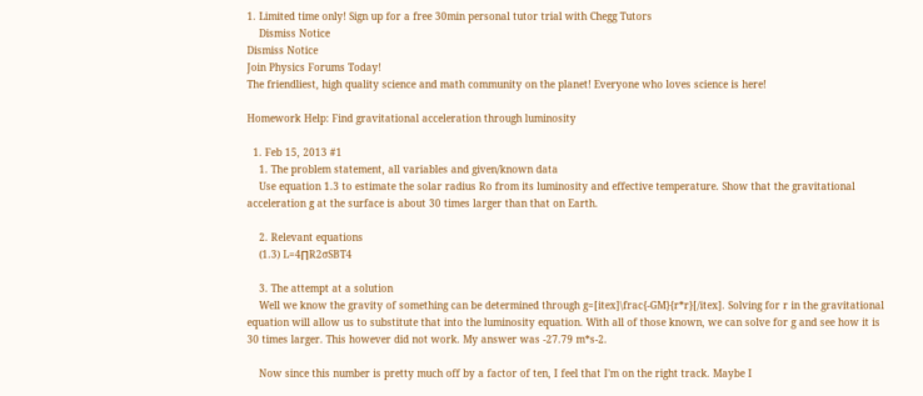1. Limited time only! Sign up for a free 30min personal tutor trial with Chegg Tutors
    Dismiss Notice
Dismiss Notice
Join Physics Forums Today!
The friendliest, high quality science and math community on the planet! Everyone who loves science is here!

Homework Help: Find gravitational acceleration through luminosity

  1. Feb 15, 2013 #1
    1. The problem statement, all variables and given/known data
    Use equation 1.3 to estimate the solar radius Ro from its luminosity and effective temperature. Show that the gravitational acceleration g at the surface is about 30 times larger than that on Earth.

    2. Relevant equations
    (1.3) L=4∏R2σSBT4

    3. The attempt at a solution
    Well we know the gravity of something can be determined through g=[itex]\frac{-GM}{r*r}[/itex]. Solving for r in the gravitational equation will allow us to substitute that into the luminosity equation. With all of those known, we can solve for g and see how it is 30 times larger. This however did not work. My answer was -27.79 m*s-2.

    Now since this number is pretty much off by a factor of ten, I feel that I'm on the right track. Maybe I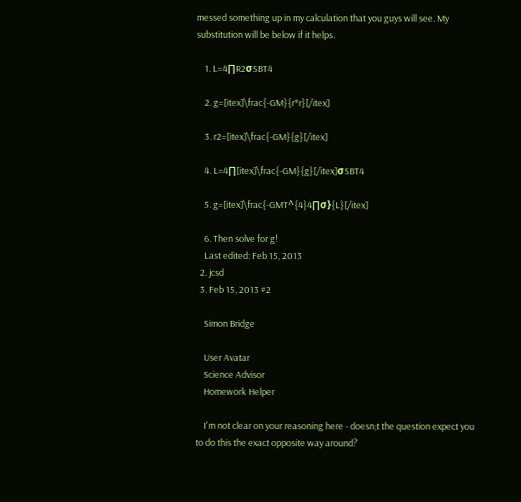messed something up in my calculation that you guys will see. My substitution will be below if it helps.

    1. L=4∏R2σSBT4

    2. g=[itex]\frac{-GM}{r*r}[/itex]

    3. r2=[itex]\frac{-GM}{g}[/itex]

    4. L=4∏[itex]\frac{-GM}{g}[/itex]σSBT4

    5. g=[itex]\frac{-GMT^{4}4∏σ}{L}[/itex]

    6. Then solve for g!
    Last edited: Feb 15, 2013
  2. jcsd
  3. Feb 15, 2013 #2

    Simon Bridge

    User Avatar
    Science Advisor
    Homework Helper

    I'm not clear on your reasoning here - doesn;t the question expect you to do this the exact opposite way around?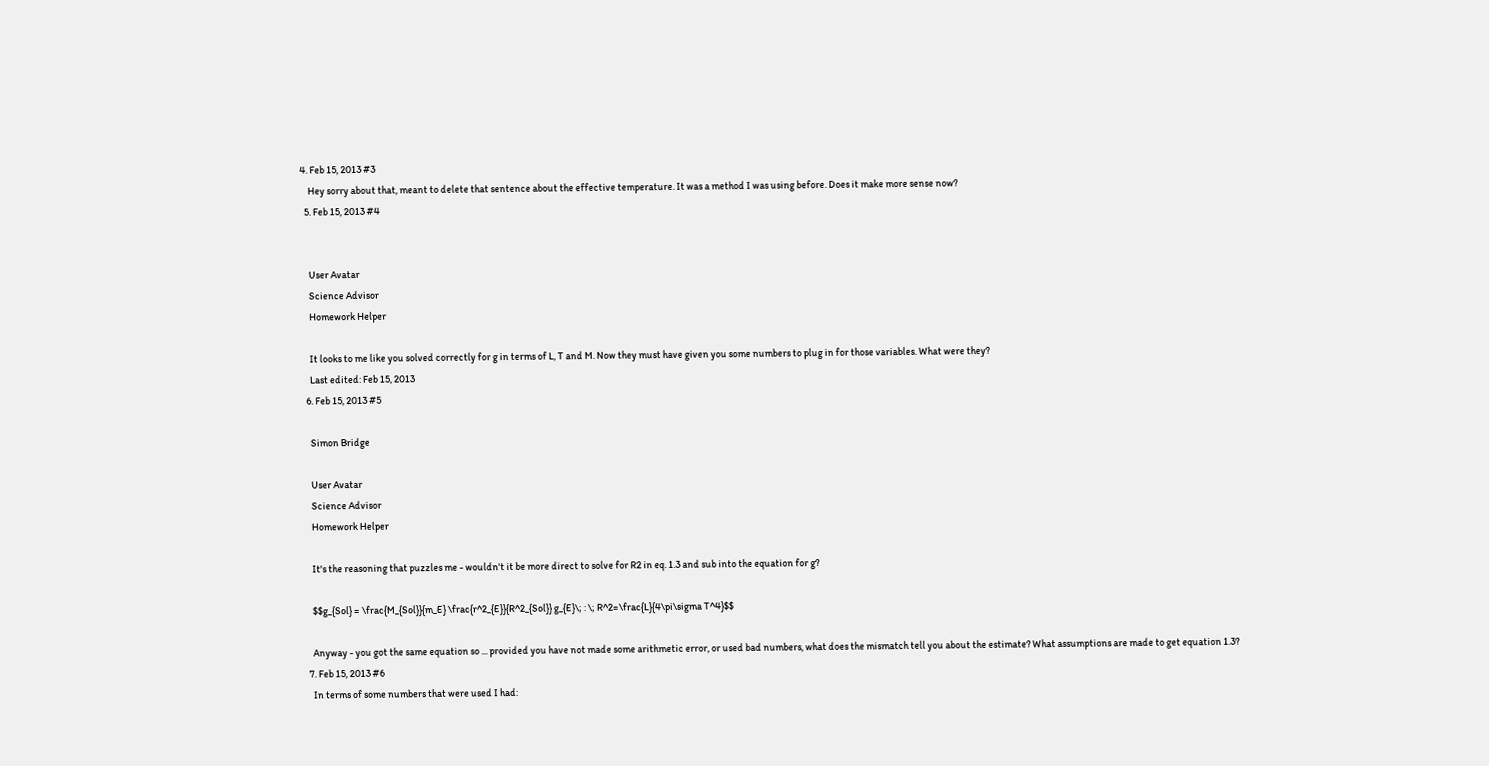4. Feb 15, 2013 #3
    Hey sorry about that, meant to delete that sentence about the effective temperature. It was a method I was using before. Does it make more sense now?
  5. Feb 15, 2013 #4


    User Avatar
    Science Advisor
    Homework Helper

    It looks to me like you solved correctly for g in terms of L, T and M. Now they must have given you some numbers to plug in for those variables. What were they?
    Last edited: Feb 15, 2013
  6. Feb 15, 2013 #5

    Simon Bridge

    User Avatar
    Science Advisor
    Homework Helper

    It's the reasoning that puzzles me - wouldn't it be more direct to solve for R2 in eq. 1.3 and sub into the equation for g?

    $$g_{Sol} = \frac{M_{Sol}}{m_E} \frac{r^2_{E}}{R^2_{Sol}} g_{E}\; : \; R^2=\frac{L}{4\pi\sigma T^4}$$

    Anyway - you got the same equation so ... provided you have not made some arithmetic error, or used bad numbers, what does the mismatch tell you about the estimate? What assumptions are made to get equation 1.3?
  7. Feb 15, 2013 #6
    In terms of some numbers that were used I had: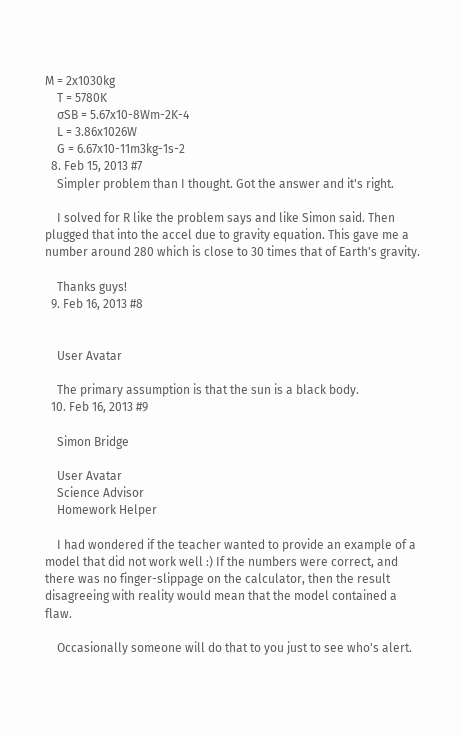M = 2x1030kg
    T = 5780K
    σSB = 5.67x10-8Wm-2K-4
    L = 3.86x1026W
    G = 6.67x10-11m3kg-1s-2
  8. Feb 15, 2013 #7
    Simpler problem than I thought. Got the answer and it's right.

    I solved for R like the problem says and like Simon said. Then plugged that into the accel due to gravity equation. This gave me a number around 280 which is close to 30 times that of Earth's gravity.

    Thanks guys!
  9. Feb 16, 2013 #8


    User Avatar

    The primary assumption is that the sun is a black body.
  10. Feb 16, 2013 #9

    Simon Bridge

    User Avatar
    Science Advisor
    Homework Helper

    I had wondered if the teacher wanted to provide an example of a model that did not work well :) If the numbers were correct, and there was no finger-slippage on the calculator, then the result disagreeing with reality would mean that the model contained a flaw.

    Occasionally someone will do that to you just to see who's alert.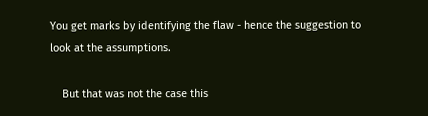You get marks by identifying the flaw - hence the suggestion to look at the assumptions.

    But that was not the case this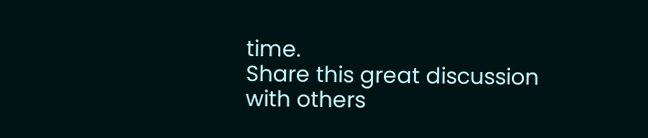time.
Share this great discussion with others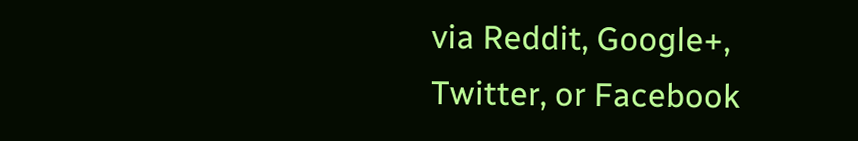via Reddit, Google+, Twitter, or Facebook